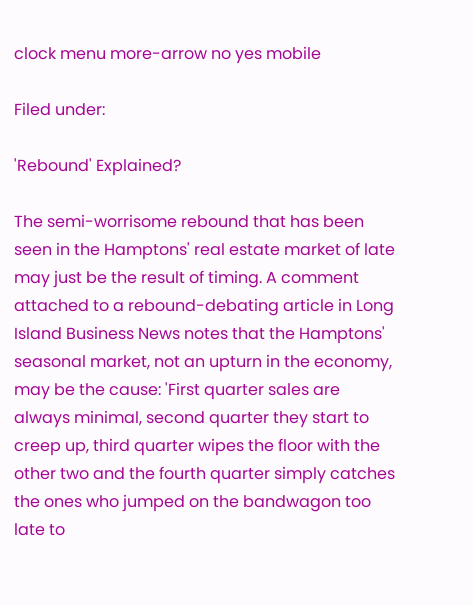clock menu more-arrow no yes mobile

Filed under:

'Rebound' Explained?

The semi-worrisome rebound that has been seen in the Hamptons' real estate market of late may just be the result of timing. A comment attached to a rebound-debating article in Long Island Business News notes that the Hamptons' seasonal market, not an upturn in the economy, may be the cause: 'First quarter sales are always minimal, second quarter they start to creep up, third quarter wipes the floor with the other two and the fourth quarter simply catches the ones who jumped on the bandwagon too late to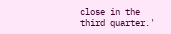close in the third quarter.'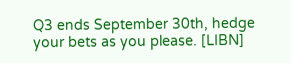Q3 ends September 30th, hedge your bets as you please. [LIBN]